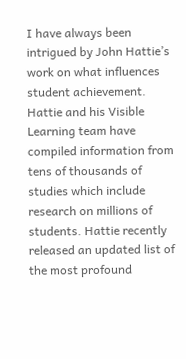I have always been intrigued by John Hattie’s work on what influences student achievement. Hattie and his Visible Learning team have compiled information from tens of thousands of studies which include research on millions of students. Hattie recently released an updated list of the most profound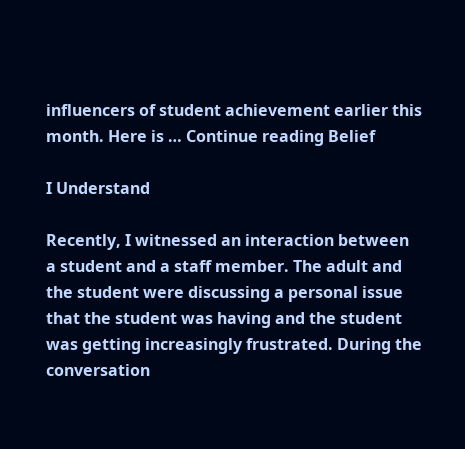influencers of student achievement earlier this month. Here is … Continue reading Belief

I Understand

Recently, I witnessed an interaction between a student and a staff member. The adult and the student were discussing a personal issue that the student was having and the student was getting increasingly frustrated. During the conversation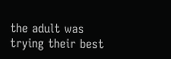the adult was trying their best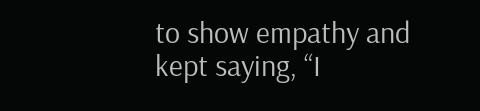to show empathy and kept saying, “I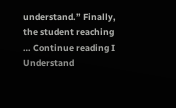understand.” Finally, the student reaching … Continue reading I Understand